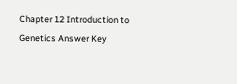Chapter 12 Introduction to Genetics Answer Key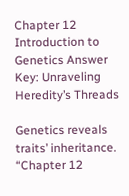Chapter 12 Introduction to Genetics Answer Key: Unraveling Heredity’s Threads

Genetics reveals traits’ inheritance. “Chapter 12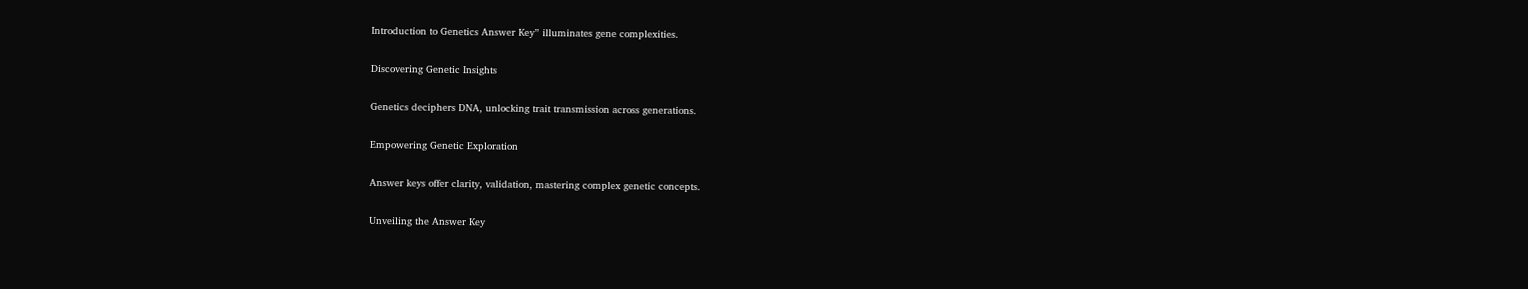Introduction to Genetics Answer Key” illuminates gene complexities.

Discovering Genetic Insights

Genetics deciphers DNA, unlocking trait transmission across generations.

Empowering Genetic Exploration

Answer keys offer clarity, validation, mastering complex genetic concepts.

Unveiling the Answer Key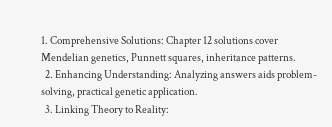1. Comprehensive Solutions: Chapter 12 solutions cover Mendelian genetics, Punnett squares, inheritance patterns.
  2. Enhancing Understanding: Analyzing answers aids problem-solving, practical genetic application.
  3. Linking Theory to Reality: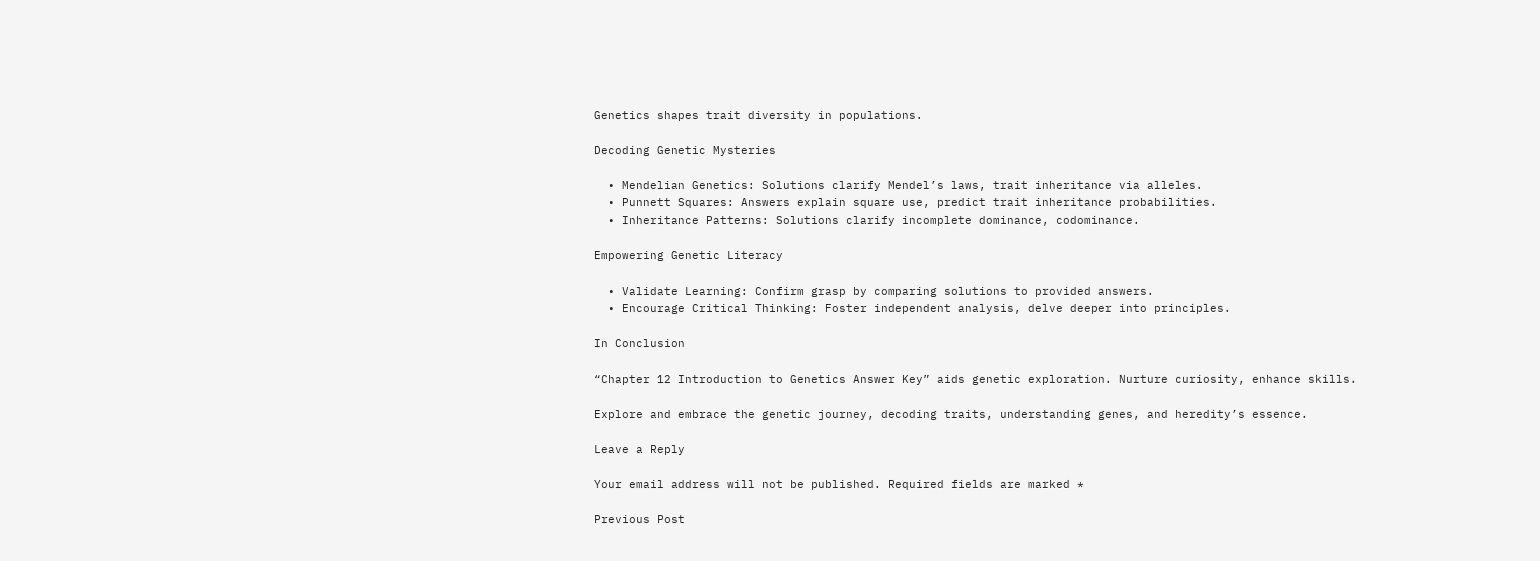Genetics shapes trait diversity in populations.

Decoding Genetic Mysteries

  • Mendelian Genetics: Solutions clarify Mendel’s laws, trait inheritance via alleles.
  • Punnett Squares: Answers explain square use, predict trait inheritance probabilities.
  • Inheritance Patterns: Solutions clarify incomplete dominance, codominance.

Empowering Genetic Literacy

  • Validate Learning: Confirm grasp by comparing solutions to provided answers.
  • Encourage Critical Thinking: Foster independent analysis, delve deeper into principles.

In Conclusion

“Chapter 12 Introduction to Genetics Answer Key” aids genetic exploration. Nurture curiosity, enhance skills.

Explore and embrace the genetic journey, decoding traits, understanding genes, and heredity’s essence.

Leave a Reply

Your email address will not be published. Required fields are marked *

Previous Post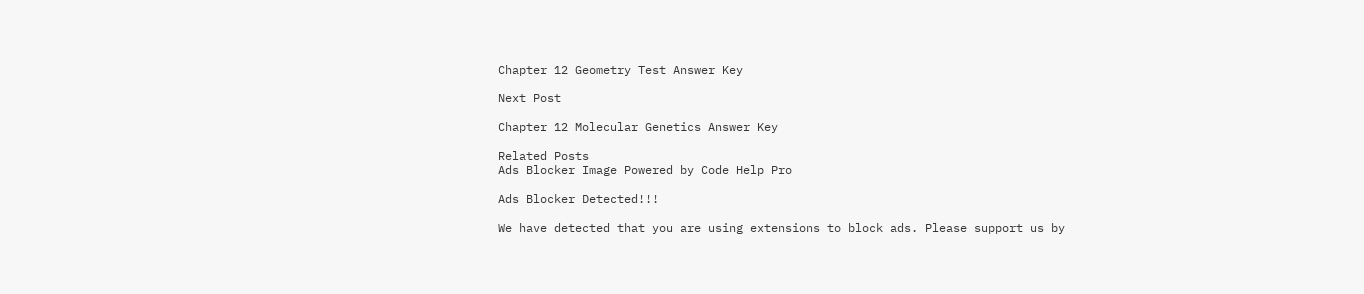Chapter 12 Geometry Test Answer Key

Next Post

Chapter 12 Molecular Genetics Answer Key

Related Posts
Ads Blocker Image Powered by Code Help Pro

Ads Blocker Detected!!!

We have detected that you are using extensions to block ads. Please support us by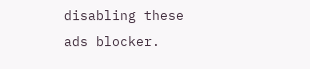disabling these ads blocker.